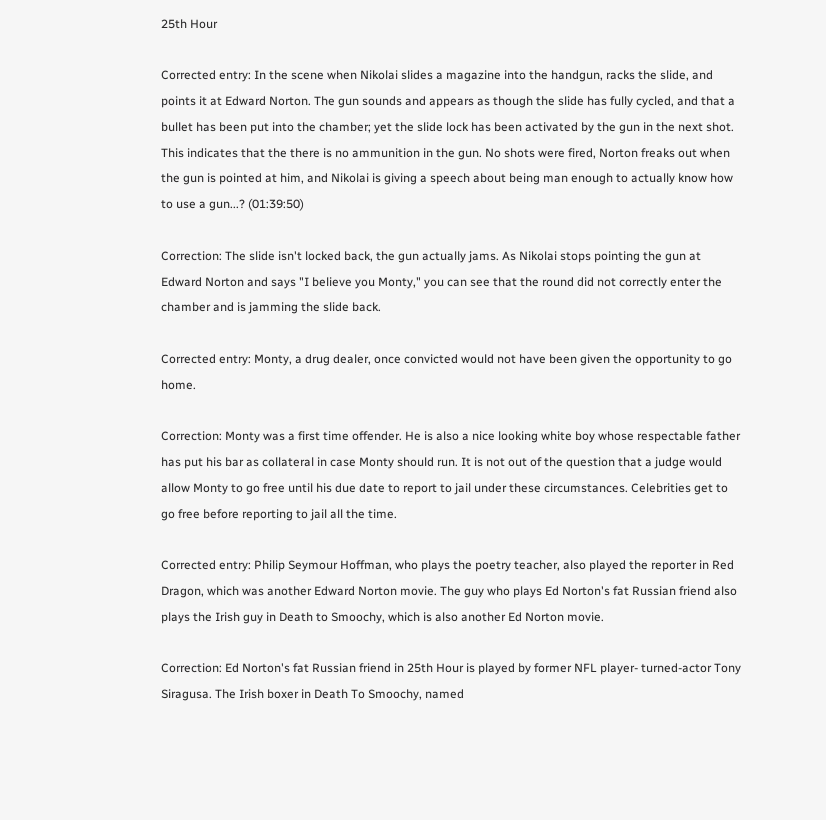25th Hour

Corrected entry: In the scene when Nikolai slides a magazine into the handgun, racks the slide, and points it at Edward Norton. The gun sounds and appears as though the slide has fully cycled, and that a bullet has been put into the chamber; yet the slide lock has been activated by the gun in the next shot. This indicates that the there is no ammunition in the gun. No shots were fired, Norton freaks out when the gun is pointed at him, and Nikolai is giving a speech about being man enough to actually know how to use a gun...? (01:39:50)

Correction: The slide isn't locked back, the gun actually jams. As Nikolai stops pointing the gun at Edward Norton and says "I believe you Monty," you can see that the round did not correctly enter the chamber and is jamming the slide back.

Corrected entry: Monty, a drug dealer, once convicted would not have been given the opportunity to go home.

Correction: Monty was a first time offender. He is also a nice looking white boy whose respectable father has put his bar as collateral in case Monty should run. It is not out of the question that a judge would allow Monty to go free until his due date to report to jail under these circumstances. Celebrities get to go free before reporting to jail all the time.

Corrected entry: Philip Seymour Hoffman, who plays the poetry teacher, also played the reporter in Red Dragon, which was another Edward Norton movie. The guy who plays Ed Norton's fat Russian friend also plays the Irish guy in Death to Smoochy, which is also another Ed Norton movie.

Correction: Ed Norton's fat Russian friend in 25th Hour is played by former NFL player- turned-actor Tony Siragusa. The Irish boxer in Death To Smoochy, named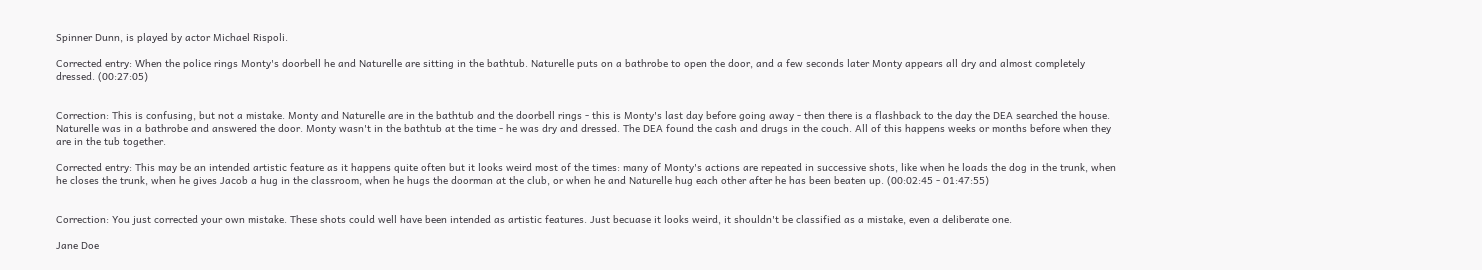Spinner Dunn, is played by actor Michael Rispoli.

Corrected entry: When the police rings Monty's doorbell he and Naturelle are sitting in the bathtub. Naturelle puts on a bathrobe to open the door, and a few seconds later Monty appears all dry and almost completely dressed. (00:27:05)


Correction: This is confusing, but not a mistake. Monty and Naturelle are in the bathtub and the doorbell rings - this is Monty's last day before going away - then there is a flashback to the day the DEA searched the house. Naturelle was in a bathrobe and answered the door. Monty wasn't in the bathtub at the time - he was dry and dressed. The DEA found the cash and drugs in the couch. All of this happens weeks or months before when they are in the tub together.

Corrected entry: This may be an intended artistic feature as it happens quite often but it looks weird most of the times: many of Monty's actions are repeated in successive shots, like when he loads the dog in the trunk, when he closes the trunk, when he gives Jacob a hug in the classroom, when he hugs the doorman at the club, or when he and Naturelle hug each other after he has been beaten up. (00:02:45 - 01:47:55)


Correction: You just corrected your own mistake. These shots could well have been intended as artistic features. Just becuase it looks weird, it shouldn't be classified as a mistake, even a deliberate one.

Jane Doe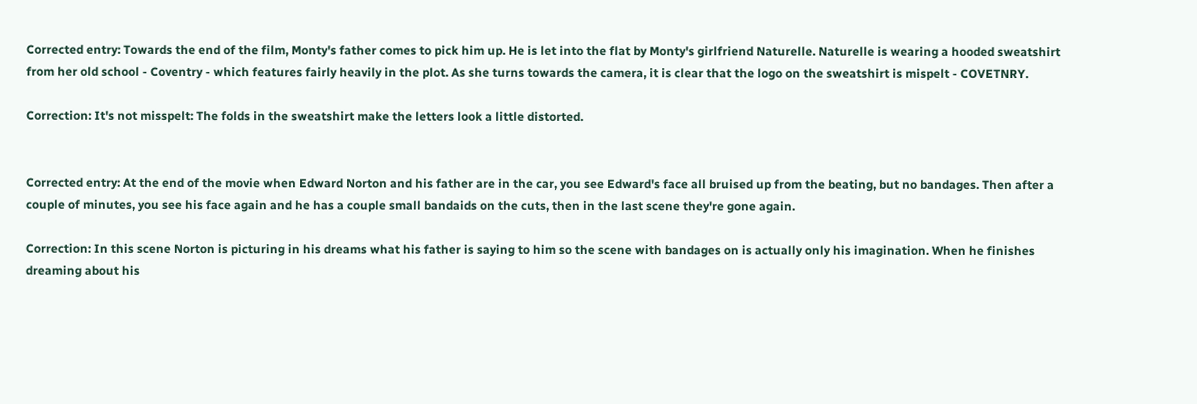Corrected entry: Towards the end of the film, Monty's father comes to pick him up. He is let into the flat by Monty's girlfriend Naturelle. Naturelle is wearing a hooded sweatshirt from her old school - Coventry - which features fairly heavily in the plot. As she turns towards the camera, it is clear that the logo on the sweatshirt is mispelt - COVETNRY.

Correction: It's not misspelt: The folds in the sweatshirt make the letters look a little distorted.


Corrected entry: At the end of the movie when Edward Norton and his father are in the car, you see Edward's face all bruised up from the beating, but no bandages. Then after a couple of minutes, you see his face again and he has a couple small bandaids on the cuts, then in the last scene they're gone again.

Correction: In this scene Norton is picturing in his dreams what his father is saying to him so the scene with bandages on is actually only his imagination. When he finishes dreaming about his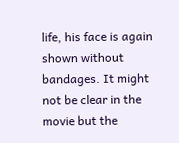life, his face is again shown without bandages. It might not be clear in the movie but the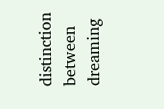distinction between dreaming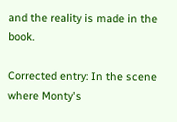and the reality is made in the book.

Corrected entry: In the scene where Monty's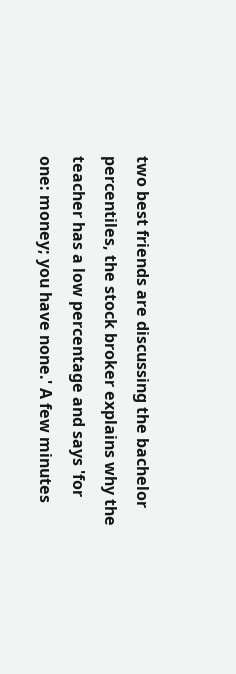two best friends are discussing the bachelor percentiles, the stock broker explains why the teacher has a low percentage and says 'for one: money; you have none.' A few minutes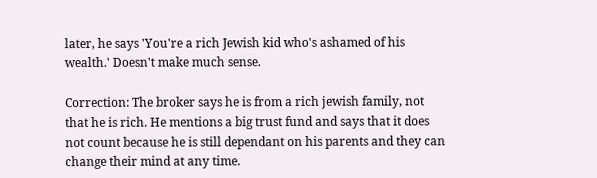later, he says 'You're a rich Jewish kid who's ashamed of his wealth.' Doesn't make much sense.

Correction: The broker says he is from a rich jewish family, not that he is rich. He mentions a big trust fund and says that it does not count because he is still dependant on his parents and they can change their mind at any time.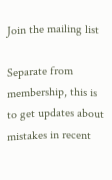Join the mailing list

Separate from membership, this is to get updates about mistakes in recent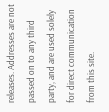releases. Addresses are not passed on to any third party, and are used solely for direct communication from this site.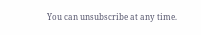You can unsubscribe at any time.